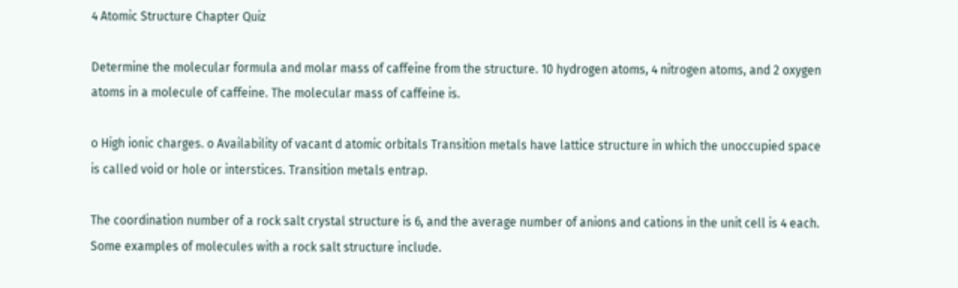4 Atomic Structure Chapter Quiz

Determine the molecular formula and molar mass of caffeine from the structure. 10 hydrogen atoms, 4 nitrogen atoms, and 2 oxygen atoms in a molecule of caffeine. The molecular mass of caffeine is.

o High ionic charges. o Availability of vacant d atomic orbitals Transition metals have lattice structure in which the unoccupied space is called void or hole or interstices. Transition metals entrap.

The coordination number of a rock salt crystal structure is 6, and the average number of anions and cations in the unit cell is 4 each. Some examples of molecules with a rock salt structure include.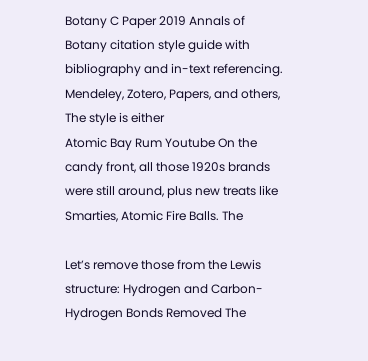Botany C Paper 2019 Annals of Botany citation style guide with bibliography and in-text referencing. Mendeley, Zotero, Papers, and others, The style is either
Atomic Bay Rum Youtube On the candy front, all those 1920s brands were still around, plus new treats like Smarties, Atomic Fire Balls. The

Let’s remove those from the Lewis structure: Hydrogen and Carbon-Hydrogen Bonds Removed The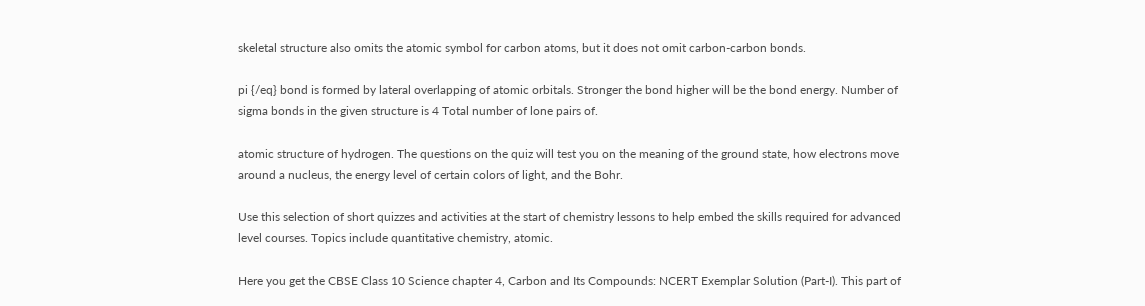skeletal structure also omits the atomic symbol for carbon atoms, but it does not omit carbon-carbon bonds.

pi {/eq} bond is formed by lateral overlapping of atomic orbitals. Stronger the bond higher will be the bond energy. Number of sigma bonds in the given structure is 4 Total number of lone pairs of.

atomic structure of hydrogen. The questions on the quiz will test you on the meaning of the ground state, how electrons move around a nucleus, the energy level of certain colors of light, and the Bohr.

Use this selection of short quizzes and activities at the start of chemistry lessons to help embed the skills required for advanced level courses. Topics include quantitative chemistry, atomic.

Here you get the CBSE Class 10 Science chapter 4, Carbon and Its Compounds: NCERT Exemplar Solution (Part-I). This part of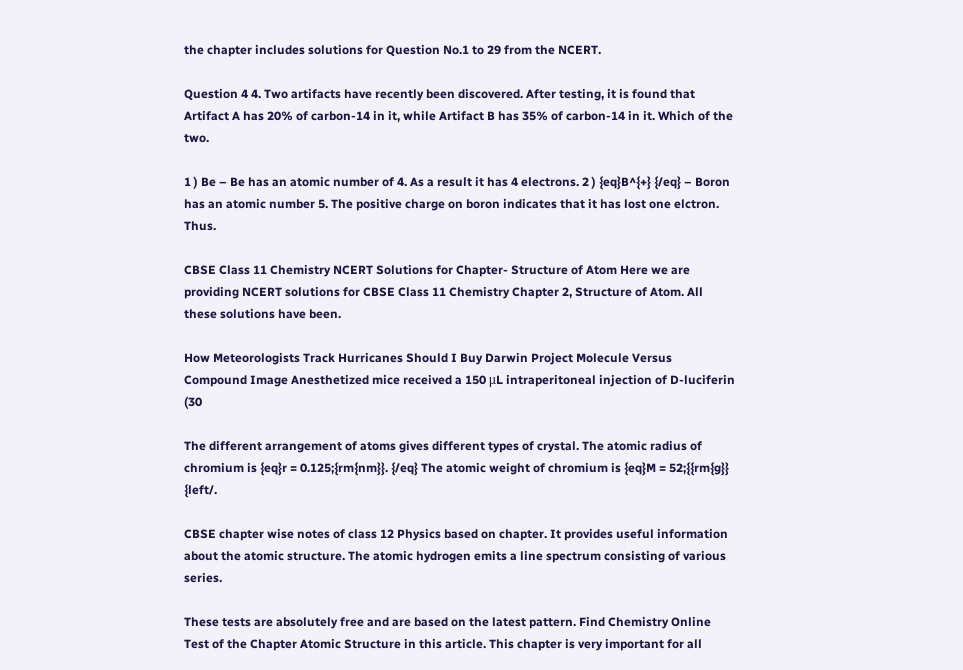the chapter includes solutions for Question No.1 to 29 from the NCERT.

Question 4 4. Two artifacts have recently been discovered. After testing, it is found that Artifact A has 20% of carbon-14 in it, while Artifact B has 35% of carbon-14 in it. Which of the two.

1 ) Be – Be has an atomic number of 4. As a result it has 4 electrons. 2 ) {eq}B^{+} {/eq} – Boron has an atomic number 5. The positive charge on boron indicates that it has lost one elctron. Thus.

CBSE Class 11 Chemistry NCERT Solutions for Chapter- Structure of Atom Here we are providing NCERT solutions for CBSE Class 11 Chemistry Chapter 2, Structure of Atom. All these solutions have been.

How Meteorologists Track Hurricanes Should I Buy Darwin Project Molecule Versus Compound Image Anesthetized mice received a 150 μL intraperitoneal injection of D-luciferin (30

The different arrangement of atoms gives different types of crystal. The atomic radius of chromium is {eq}r = 0.125;{rm{nm}}. {/eq} The atomic weight of chromium is {eq}M = 52;{{rm{g}} {left/.

CBSE chapter wise notes of class 12 Physics based on chapter. It provides useful information about the atomic structure. The atomic hydrogen emits a line spectrum consisting of various series.

These tests are absolutely free and are based on the latest pattern. Find Chemistry Online Test of the Chapter Atomic Structure in this article. This chapter is very important for all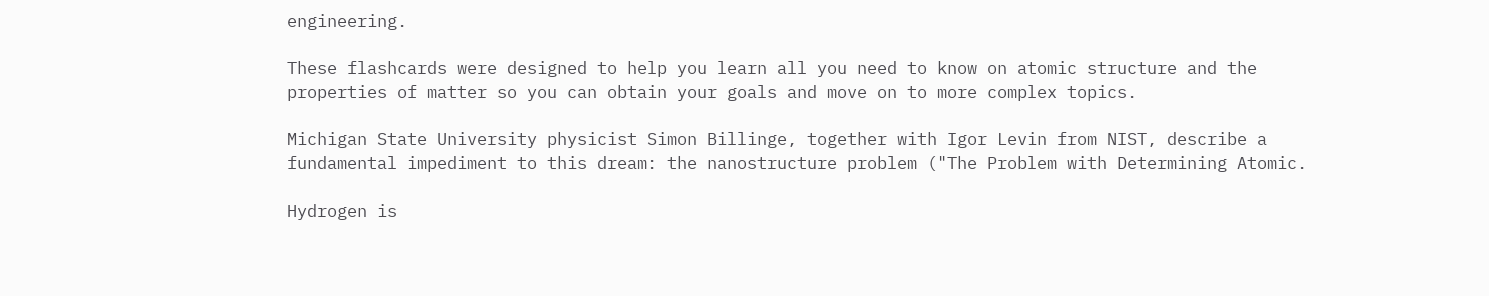engineering.

These flashcards were designed to help you learn all you need to know on atomic structure and the properties of matter so you can obtain your goals and move on to more complex topics.

Michigan State University physicist Simon Billinge, together with Igor Levin from NIST, describe a fundamental impediment to this dream: the nanostructure problem ("The Problem with Determining Atomic.

Hydrogen is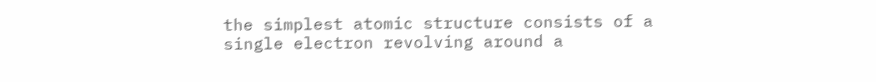the simplest atomic structure consists of a single electron revolving around a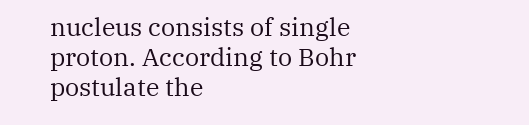nucleus consists of single proton. According to Bohr postulate the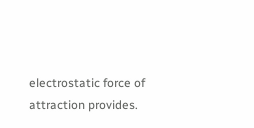electrostatic force of attraction provides.